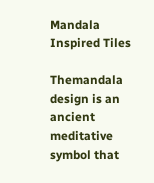Mandala Inspired Tiles

Themandala design is an ancient meditative symbol that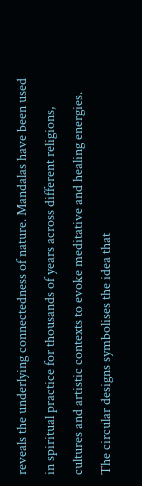reveals the underlying connectedness of nature. Mandalas have been used in spiritual practice for thousands of years across different religions, cultures and artistic contexts to evoke meditative and healing energies. The circular designs symbolises the idea that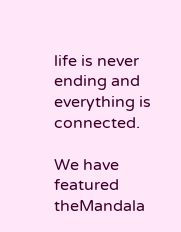life is never ending and everything is connected.

We have featured theMandala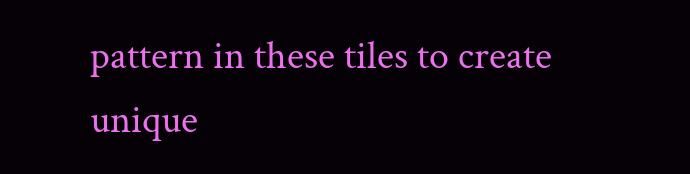pattern in these tiles to create unique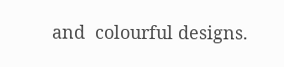and  colourful designs.